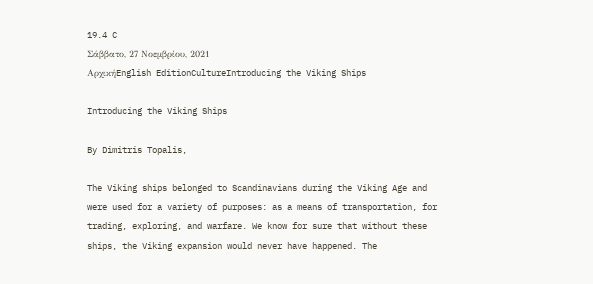19.4 C
Σάββατο, 27 Νοεμβρίου, 2021
ΑρχικήEnglish EditionCultureIntroducing the Viking Ships

Introducing the Viking Ships

By Dimitris Topalis,

The Viking ships belonged to Scandinavians during the Viking Age and were used for a variety of purposes: as a means of transportation, for trading, exploring, and warfare. We know for sure that without these ships, the Viking expansion would never have happened. The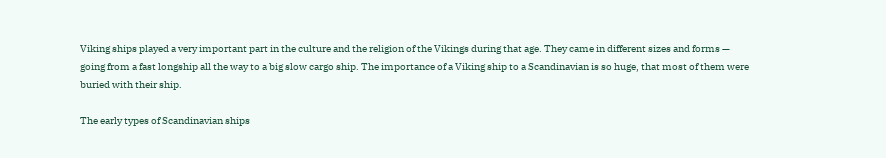Viking ships played a very important part in the culture and the religion of the Vikings during that age. They came in different sizes and forms — going from a fast longship all the way to a big slow cargo ship. The importance of a Viking ship to a Scandinavian is so huge, that most of them were buried with their ship.

The early types of Scandinavian ships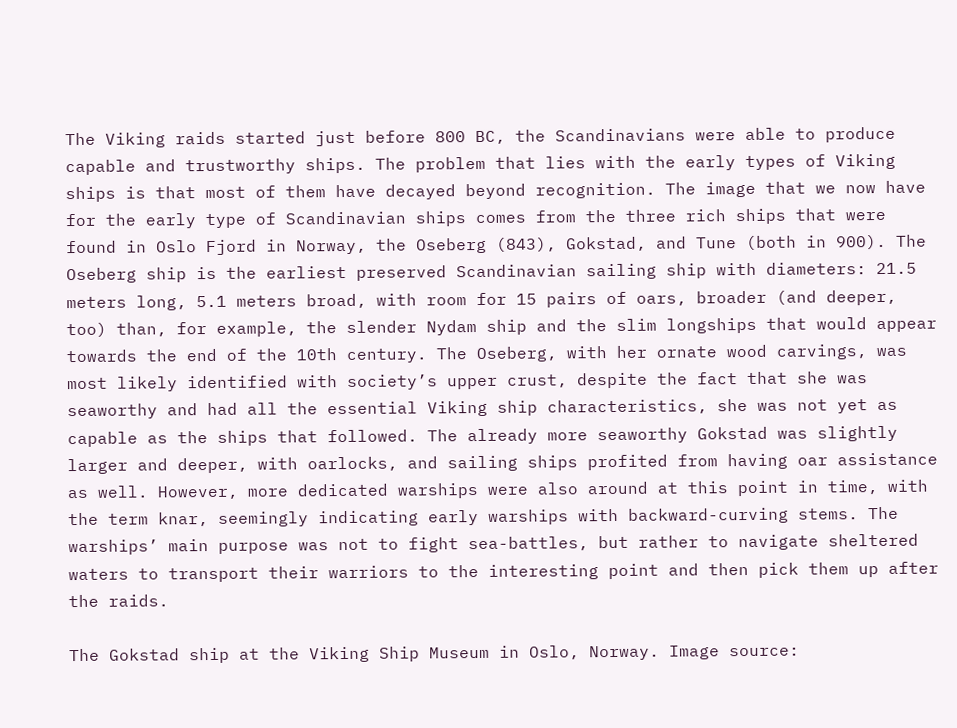The Viking raids started just before 800 BC, the Scandinavians were able to produce capable and trustworthy ships. The problem that lies with the early types of Viking ships is that most of them have decayed beyond recognition. The image that we now have for the early type of Scandinavian ships comes from the three rich ships that were found in Oslo Fjord in Norway, the Oseberg (843), Gokstad, and Tune (both in 900). The Oseberg ship is the earliest preserved Scandinavian sailing ship with diameters: 21.5 meters long, 5.1 meters broad, with room for 15 pairs of oars, broader (and deeper, too) than, for example, the slender Nydam ship and the slim longships that would appear towards the end of the 10th century. The Oseberg, with her ornate wood carvings, was most likely identified with society’s upper crust, despite the fact that she was seaworthy and had all the essential Viking ship characteristics, she was not yet as capable as the ships that followed. The already more seaworthy Gokstad was slightly larger and deeper, with oarlocks, and sailing ships profited from having oar assistance as well. However, more dedicated warships were also around at this point in time, with the term knar, seemingly indicating early warships with backward-curving stems. The warships’ main purpose was not to fight sea-battles, but rather to navigate sheltered waters to transport their warriors to the interesting point and then pick them up after the raids.

The Gokstad ship at the Viking Ship Museum in Oslo, Norway. Image source: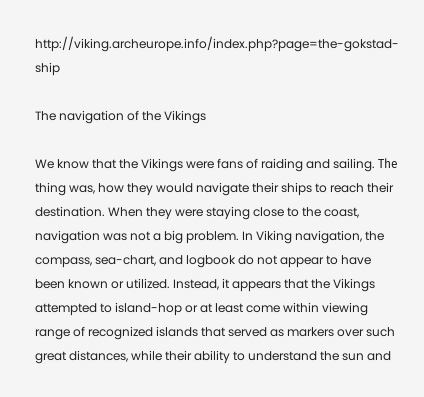http://viking.archeurope.info/index.php?page=the-gokstad-ship

The navigation of the Vikings

We know that the Vikings were fans of raiding and sailing. Τhe thing was, how they would navigate their ships to reach their destination. When they were staying close to the coast, navigation was not a big problem. In Viking navigation, the compass, sea-chart, and logbook do not appear to have been known or utilized. Instead, it appears that the Vikings attempted to island-hop or at least come within viewing range of recognized islands that served as markers over such great distances, while their ability to understand the sun and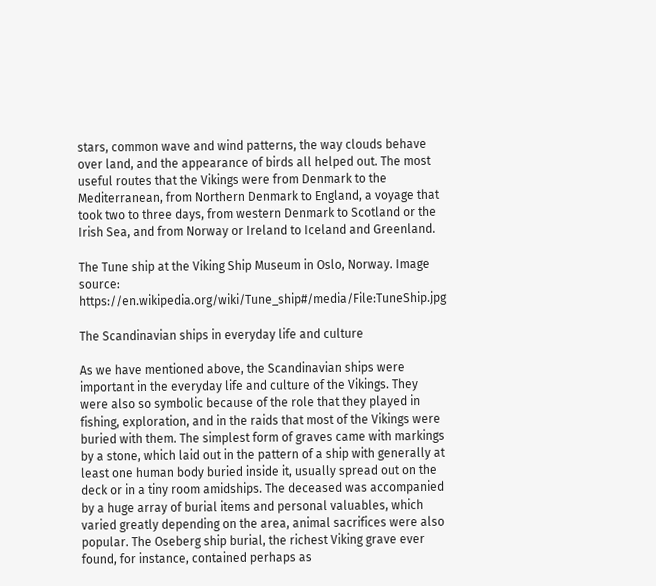stars, common wave and wind patterns, the way clouds behave over land, and the appearance of birds all helped out. The most useful routes that the Vikings were from Denmark to the Mediterranean, from Northern Denmark to England, a voyage that took two to three days, from western Denmark to Scotland or the Irish Sea, and from Norway or Ireland to Iceland and Greenland.

The Tune ship at the Viking Ship Museum in Oslo, Norway. Image source: https://en.wikipedia.org/wiki/Tune_ship#/media/File:TuneShip.jpg

The Scandinavian ships in everyday life and culture

As we have mentioned above, the Scandinavian ships were important in the everyday life and culture of the Vikings. They were also so symbolic because of the role that they played in fishing, exploration, and in the raids that most of the Vikings were buried with them. The simplest form of graves came with markings by a stone, which laid out in the pattern of a ship with generally at least one human body buried inside it, usually spread out on the deck or in a tiny room amidships. The deceased was accompanied by a huge array of burial items and personal valuables, which varied greatly depending on the area, animal sacrifices were also popular. The Oseberg ship burial, the richest Viking grave ever found, for instance, contained perhaps as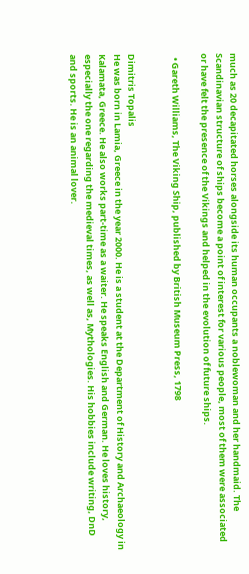much as 20 decapitated horses alongside its human occupants a noblewoman and her handmaid. The Scandinavian structure of ships become a point of interest for various people, most of them were associated or have felt the presence of the Vikings and helped in the evolution of future ships.

  • Gareth Williams, The Viking Ship, published by British Museum Press, 1798


Dimitris Topalis
He was born in Lamia, Greece in the year 2000. He is a student at the Department of History and Archaeology in Kalamata, Greece. He also works part-time as a waiter. He speaks English and German. He loves history, especially the one regarding the medieval times, as well as, Mythologies. His hobbies include writing, DnD and sports. He is an animal lover.